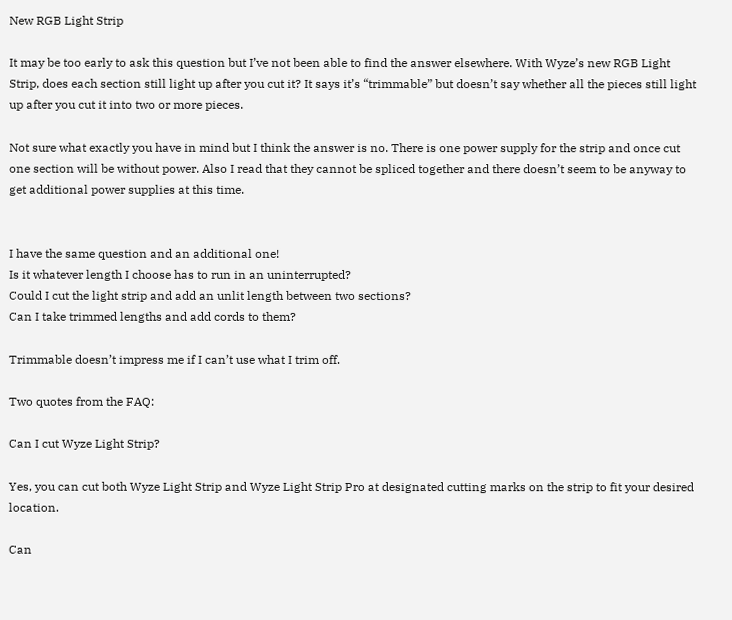New RGB Light Strip

It may be too early to ask this question but I’ve not been able to find the answer elsewhere. With Wyze’s new RGB Light Strip, does each section still light up after you cut it? It says it’s “trimmable” but doesn’t say whether all the pieces still light up after you cut it into two or more pieces.

Not sure what exactly you have in mind but I think the answer is no. There is one power supply for the strip and once cut one section will be without power. Also I read that they cannot be spliced together and there doesn’t seem to be anyway to get additional power supplies at this time.


I have the same question and an additional one!
Is it whatever length I choose has to run in an uninterrupted?
Could I cut the light strip and add an unlit length between two sections?
Can I take trimmed lengths and add cords to them?

Trimmable doesn’t impress me if I can’t use what I trim off.

Two quotes from the FAQ:

Can I cut Wyze Light Strip?

Yes, you can cut both Wyze Light Strip and Wyze Light Strip Pro at designated cutting marks on the strip to fit your desired location.

Can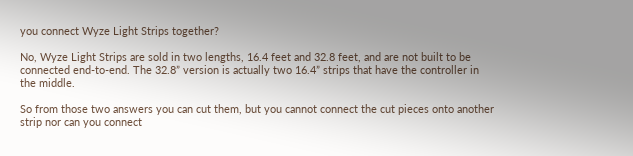you connect Wyze Light Strips together?

No, Wyze Light Strips are sold in two lengths, 16.4 feet and 32.8 feet, and are not built to be connected end-to-end. The 32.8” version is actually two 16.4” strips that have the controller in the middle.

So from those two answers you can cut them, but you cannot connect the cut pieces onto another strip nor can you connect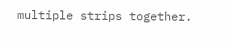multiple strips together.